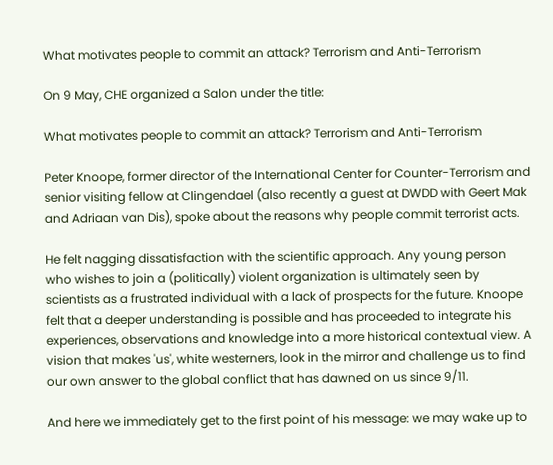What motivates people to commit an attack? Terrorism and Anti-Terrorism

On 9 May, CHE organized a Salon under the title:

What motivates people to commit an attack? Terrorism and Anti-Terrorism

Peter Knoope, former director of the International Center for Counter-Terrorism and senior visiting fellow at Clingendael (also recently a guest at DWDD with Geert Mak and Adriaan van Dis), spoke about the reasons why people commit terrorist acts.

He felt nagging dissatisfaction with the scientific approach. Any young person who wishes to join a (politically) violent organization is ultimately seen by scientists as a frustrated individual with a lack of prospects for the future. Knoope felt that a deeper understanding is possible and has proceeded to integrate his experiences, observations and knowledge into a more historical contextual view. A vision that makes 'us', white westerners, look in the mirror and challenge us to find our own answer to the global conflict that has dawned on us since 9/11.

And here we immediately get to the first point of his message: we may wake up to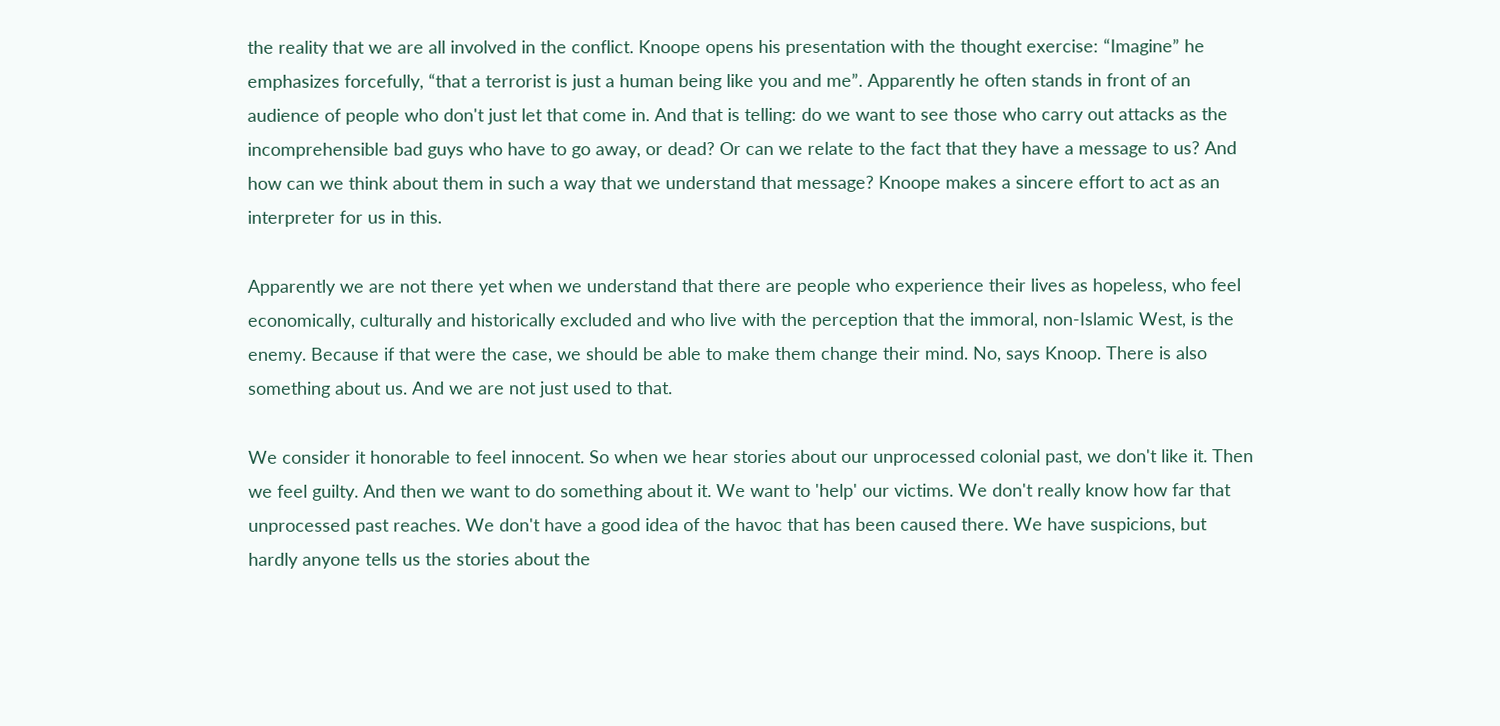the reality that we are all involved in the conflict. Knoope opens his presentation with the thought exercise: “Imagine” he emphasizes forcefully, “that a terrorist is just a human being like you and me”. Apparently he often stands in front of an audience of people who don't just let that come in. And that is telling: do we want to see those who carry out attacks as the incomprehensible bad guys who have to go away, or dead? Or can we relate to the fact that they have a message to us? And how can we think about them in such a way that we understand that message? Knoope makes a sincere effort to act as an interpreter for us in this.

Apparently we are not there yet when we understand that there are people who experience their lives as hopeless, who feel economically, culturally and historically excluded and who live with the perception that the immoral, non-Islamic West, is the enemy. Because if that were the case, we should be able to make them change their mind. No, says Knoop. There is also something about us. And we are not just used to that.

We consider it honorable to feel innocent. So when we hear stories about our unprocessed colonial past, we don't like it. Then we feel guilty. And then we want to do something about it. We want to 'help' our victims. We don't really know how far that unprocessed past reaches. We don't have a good idea of the havoc that has been caused there. We have suspicions, but hardly anyone tells us the stories about the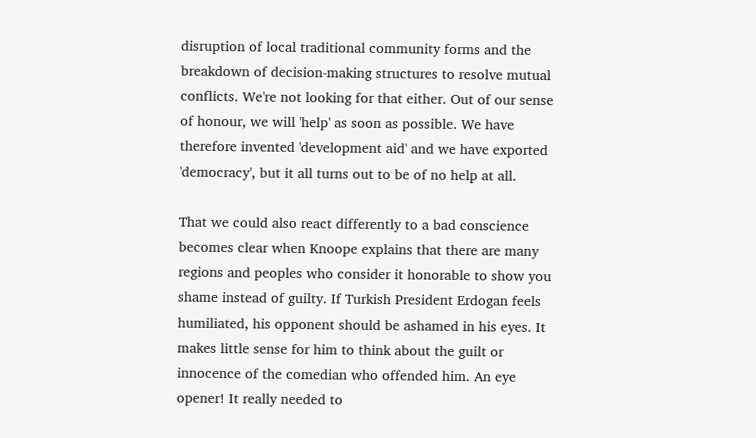disruption of local traditional community forms and the breakdown of decision-making structures to resolve mutual conflicts. We're not looking for that either. Out of our sense of honour, we will 'help' as soon as possible. We have therefore invented 'development aid' and we have exported 'democracy', but it all turns out to be of no help at all.

That we could also react differently to a bad conscience becomes clear when Knoope explains that there are many regions and peoples who consider it honorable to show you shame instead of guilty. If Turkish President Erdogan feels humiliated, his opponent should be ashamed in his eyes. It makes little sense for him to think about the guilt or innocence of the comedian who offended him. An eye opener! It really needed to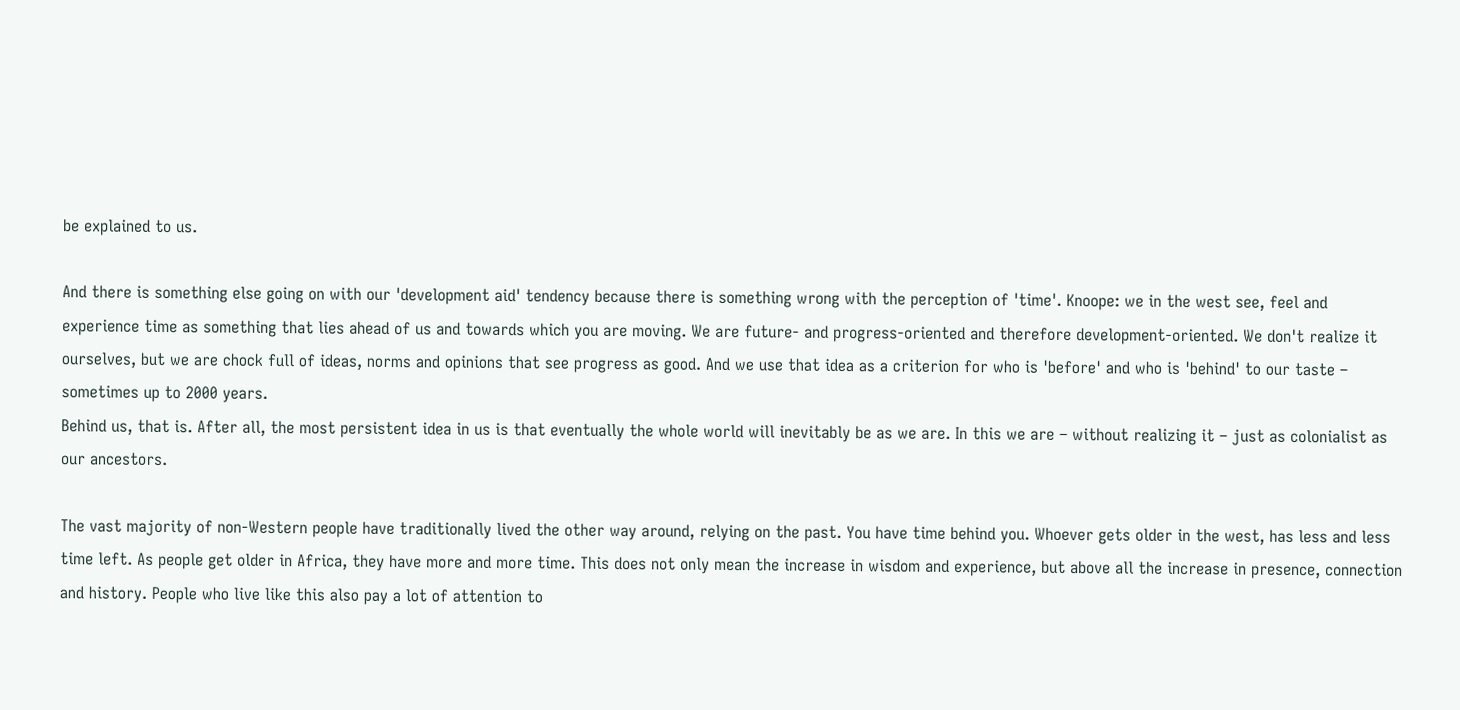be explained to us.

And there is something else going on with our 'development aid' tendency because there is something wrong with the perception of 'time'. Knoope: we in the west see, feel and experience time as something that lies ahead of us and towards which you are moving. We are future- and progress-oriented and therefore development-oriented. We don't realize it ourselves, but we are chock full of ideas, norms and opinions that see progress as good. And we use that idea as a criterion for who is 'before' and who is 'behind' to our taste – sometimes up to 2000 years.
Behind us, that is. After all, the most persistent idea in us is that eventually the whole world will inevitably be as we are. In this we are – without realizing it – just as colonialist as our ancestors.

The vast majority of non-Western people have traditionally lived the other way around, relying on the past. You have time behind you. Whoever gets older in the west, has less and less time left. As people get older in Africa, they have more and more time. This does not only mean the increase in wisdom and experience, but above all the increase in presence, connection and history. People who live like this also pay a lot of attention to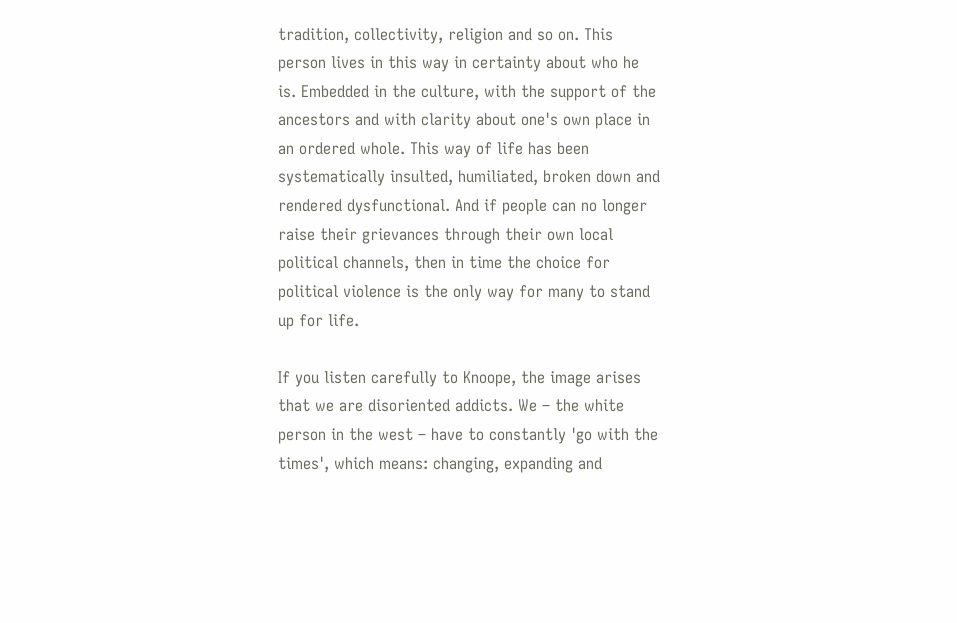tradition, collectivity, religion and so on. This person lives in this way in certainty about who he is. Embedded in the culture, with the support of the ancestors and with clarity about one's own place in an ordered whole. This way of life has been systematically insulted, humiliated, broken down and rendered dysfunctional. And if people can no longer raise their grievances through their own local political channels, then in time the choice for political violence is the only way for many to stand up for life.

If you listen carefully to Knoope, the image arises that we are disoriented addicts. We – the white person in the west – have to constantly 'go with the times', which means: changing, expanding and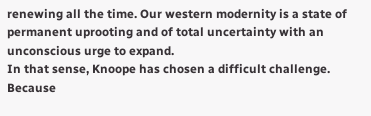renewing all the time. Our western modernity is a state of permanent uprooting and of total uncertainty with an unconscious urge to expand.
In that sense, Knoope has chosen a difficult challenge. Because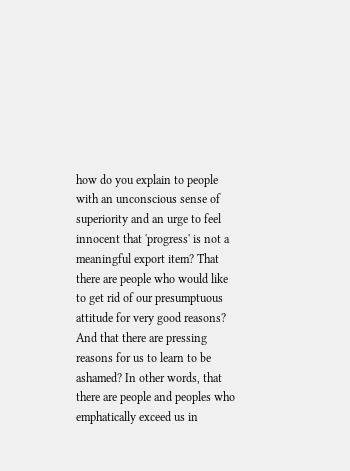how do you explain to people with an unconscious sense of superiority and an urge to feel innocent that 'progress' is not a meaningful export item? That there are people who would like to get rid of our presumptuous attitude for very good reasons? And that there are pressing reasons for us to learn to be ashamed? In other words, that there are people and peoples who emphatically exceed us in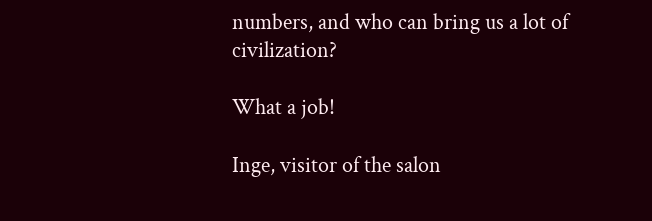numbers, and who can bring us a lot of civilization?

What a job!

Inge, visitor of the salon